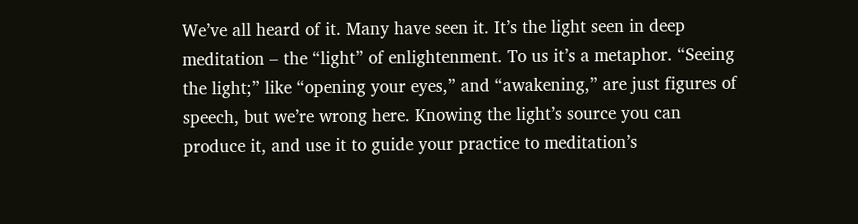We’ve all heard of it. Many have seen it. It’s the light seen in deep meditation – the “light” of enlightenment. To us it’s a metaphor. “Seeing the light;” like “opening your eyes,” and “awakening,” are just figures of speech, but we’re wrong here. Knowing the light’s source you can produce it, and use it to guide your practice to meditation’s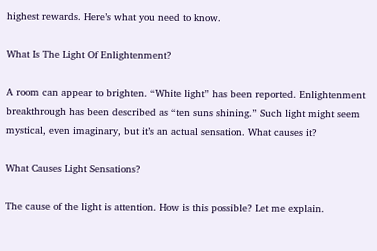highest rewards. Here’s what you need to know.

What Is The Light Of Enlightenment?

A room can appear to brighten. “White light” has been reported. Enlightenment breakthrough has been described as “ten suns shining.” Such light might seem mystical, even imaginary, but it’s an actual sensation. What causes it?

What Causes Light Sensations?

The cause of the light is attention. How is this possible? Let me explain.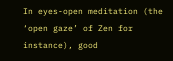In eyes-open meditation (the ‘open gaze’ of Zen for instance), good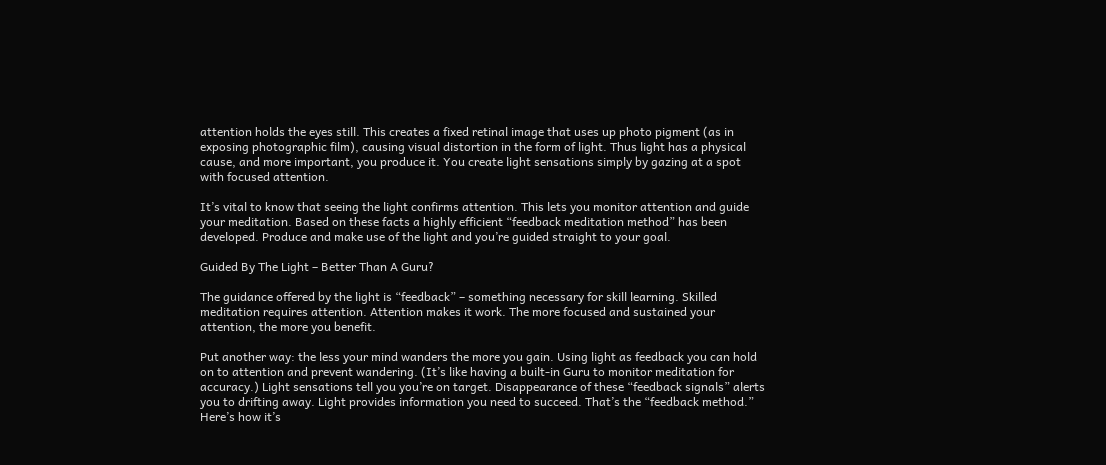attention holds the eyes still. This creates a fixed retinal image that uses up photo pigment (as in exposing photographic film), causing visual distortion in the form of light. Thus light has a physical cause, and more important, you produce it. You create light sensations simply by gazing at a spot with focused attention.

It’s vital to know that seeing the light confirms attention. This lets you monitor attention and guide your meditation. Based on these facts a highly efficient “feedback meditation method” has been developed. Produce and make use of the light and you’re guided straight to your goal.

Guided By The Light – Better Than A Guru?

The guidance offered by the light is “feedback” – something necessary for skill learning. Skilled meditation requires attention. Attention makes it work. The more focused and sustained your attention, the more you benefit.

Put another way: the less your mind wanders the more you gain. Using light as feedback you can hold on to attention and prevent wandering. (It’s like having a built-in Guru to monitor meditation for accuracy.) Light sensations tell you you’re on target. Disappearance of these “feedback signals” alerts you to drifting away. Light provides information you need to succeed. That’s the “feedback method.” Here’s how it’s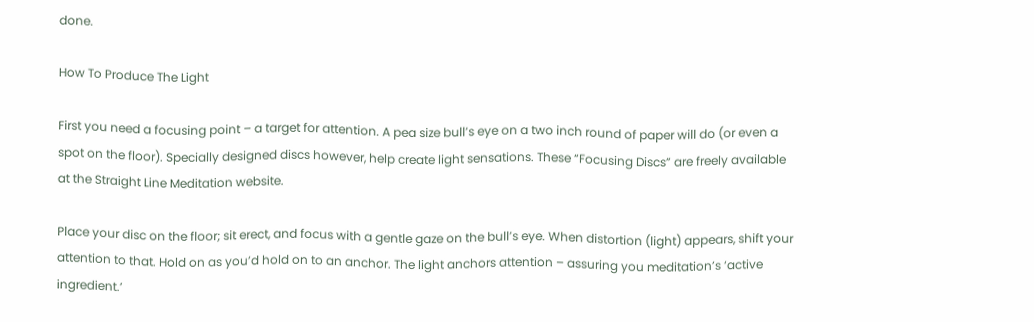done.

How To Produce The Light

First you need a focusing point – a target for attention. A pea size bull’s eye on a two inch round of paper will do (or even a spot on the floor). Specially designed discs however, help create light sensations. These “Focusing Discs” are freely available at the Straight Line Meditation website.

Place your disc on the floor; sit erect, and focus with a gentle gaze on the bull’s eye. When distortion (light) appears, shift your attention to that. Hold on as you’d hold on to an anchor. The light anchors attention – assuring you meditation’s ‘active ingredient.’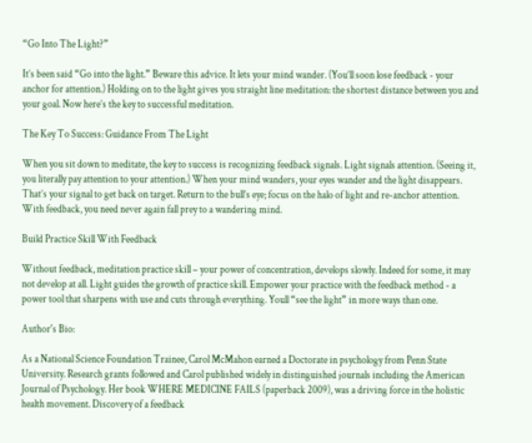“Go Into The Light?”

It’s been said “Go into the light.” Beware this advice. It lets your mind wander. (You’ll soon lose feedback - your anchor for attention.) Holding on to the light gives you straight line meditation: the shortest distance between you and your goal. Now here’s the key to successful meditation.

The Key To Success: Guidance From The Light

When you sit down to meditate, the key to success is recognizing feedback signals. Light signals attention. (Seeing it, you literally pay attention to your attention.) When your mind wanders, your eyes wander and the light disappears. That’s your signal to get back on target. Return to the bull’s eye; focus on the halo of light and re-anchor attention. With feedback, you need never again fall prey to a wandering mind.

Build Practice Skill With Feedback

Without feedback, meditation practice skill – your power of concentration, develops slowly. Indeed for some, it may not develop at all. Light guides the growth of practice skill. Empower your practice with the feedback method - a power tool that sharpens with use and cuts through everything. Youll “see the light” in more ways than one.

Author's Bio:

As a National Science Foundation Trainee, Carol McMahon earned a Doctorate in psychology from Penn State University. Research grants followed and Carol published widely in distinguished journals including the American Journal of Psychology. Her book WHERE MEDICINE FAILS (paperback 2009), was a driving force in the holistic health movement. Discovery of a feedback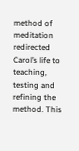method of meditation redirected Carol’s life to teaching, testing and refining the method. This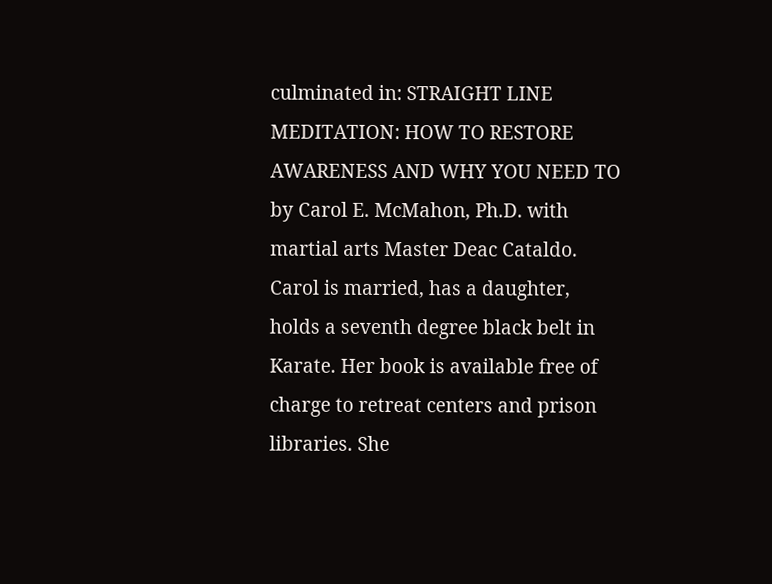culminated in: STRAIGHT LINE MEDITATION: HOW TO RESTORE AWARENESS AND WHY YOU NEED TO by Carol E. McMahon, Ph.D. with martial arts Master Deac Cataldo. Carol is married, has a daughter, holds a seventh degree black belt in Karate. Her book is available free of charge to retreat centers and prison libraries. She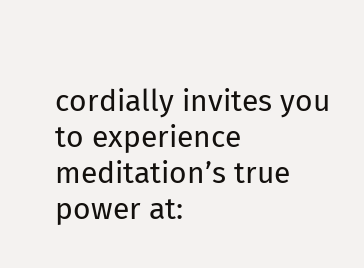cordially invites you to experience meditation’s true power at: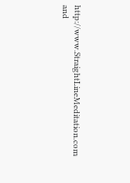http://www.StraightLineMeditation.com and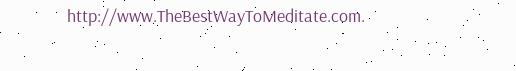http://www.TheBestWayToMeditate.com.